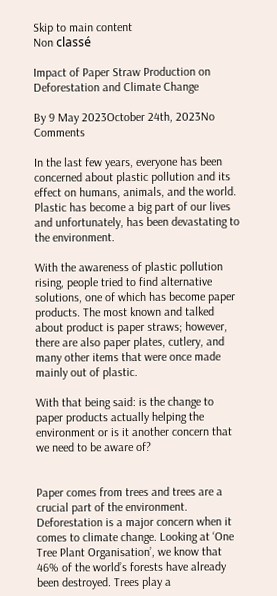Skip to main content
Non classé

Impact of Paper Straw Production on Deforestation and Climate Change

By 9 May 2023October 24th, 2023No Comments

In the last few years, everyone has been concerned about plastic pollution and its effect on humans, animals, and the world. Plastic has become a big part of our lives and unfortunately, has been devastating to the environment.

With the awareness of plastic pollution rising, people tried to find alternative solutions, one of which has become paper products. The most known and talked about product is paper straws; however, there are also paper plates, cutlery, and many other items that were once made mainly out of plastic.

With that being said: is the change to paper products actually helping the environment or is it another concern that we need to be aware of?


Paper comes from trees and trees are a crucial part of the environment. Deforestation is a major concern when it comes to climate change. Looking at ‘One Tree Plant Organisation’, we know that 46% of the world’s forests have already been destroyed. Trees play a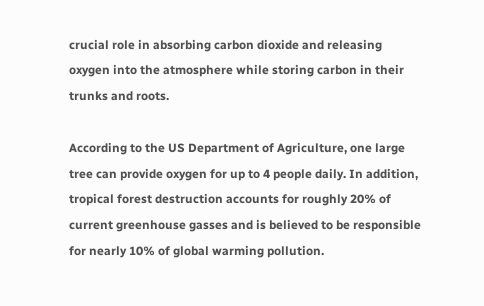crucial role in absorbing carbon dioxide and releasing oxygen into the atmosphere while storing carbon in their trunks and roots.

According to the US Department of Agriculture, one large tree can provide oxygen for up to 4 people daily. In addition, tropical forest destruction accounts for roughly 20% of current greenhouse gasses and is believed to be responsible for nearly 10% of global warming pollution.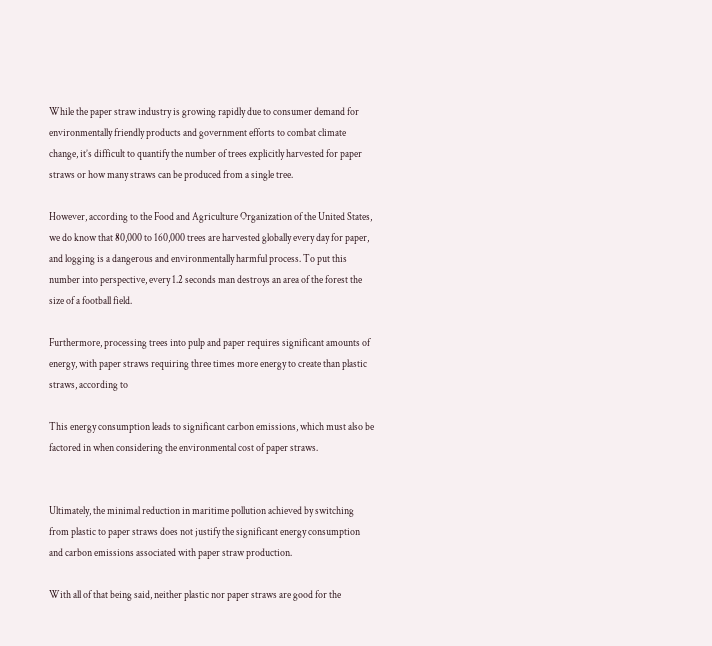While the paper straw industry is growing rapidly due to consumer demand for environmentally friendly products and government efforts to combat climate change, it’s difficult to quantify the number of trees explicitly harvested for paper straws or how many straws can be produced from a single tree.

However, according to the Food and Agriculture Organization of the United States, we do know that 80,000 to 160,000 trees are harvested globally every day for paper, and logging is a dangerous and environmentally harmful process. To put this number into perspective, every 1.2 seconds man destroys an area of the forest the size of a football field.

Furthermore, processing trees into pulp and paper requires significant amounts of energy, with paper straws requiring three times more energy to create than plastic straws, according to

This energy consumption leads to significant carbon emissions, which must also be factored in when considering the environmental cost of paper straws.


Ultimately, the minimal reduction in maritime pollution achieved by switching from plastic to paper straws does not justify the significant energy consumption and carbon emissions associated with paper straw production.

With all of that being said, neither plastic nor paper straws are good for the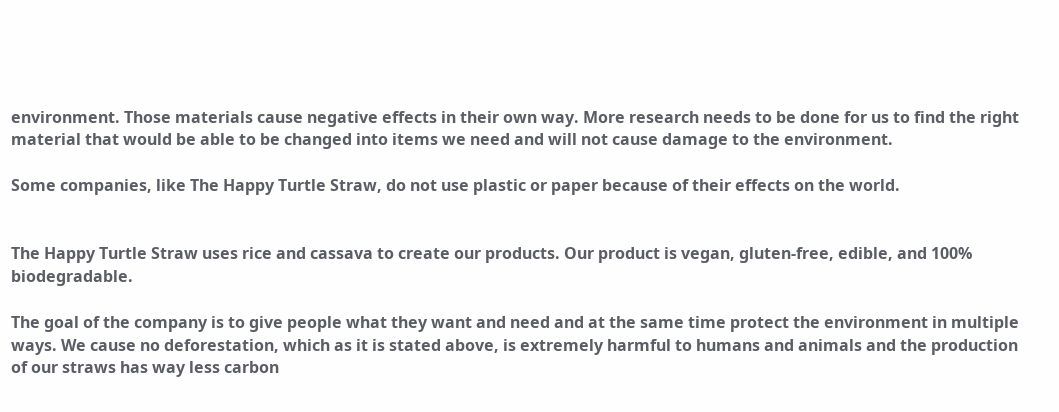environment. Those materials cause negative effects in their own way. More research needs to be done for us to find the right material that would be able to be changed into items we need and will not cause damage to the environment.

Some companies, like The Happy Turtle Straw, do not use plastic or paper because of their effects on the world.


The Happy Turtle Straw uses rice and cassava to create our products. Our product is vegan, gluten-free, edible, and 100% biodegradable.

The goal of the company is to give people what they want and need and at the same time protect the environment in multiple ways. We cause no deforestation, which as it is stated above, is extremely harmful to humans and animals and the production of our straws has way less carbon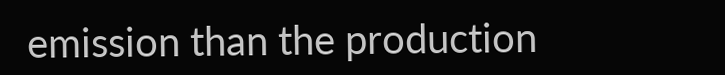emission than the production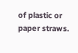of plastic or paper straws.